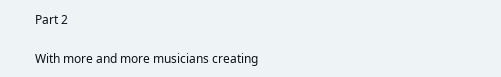Part 2

With more and more musicians creating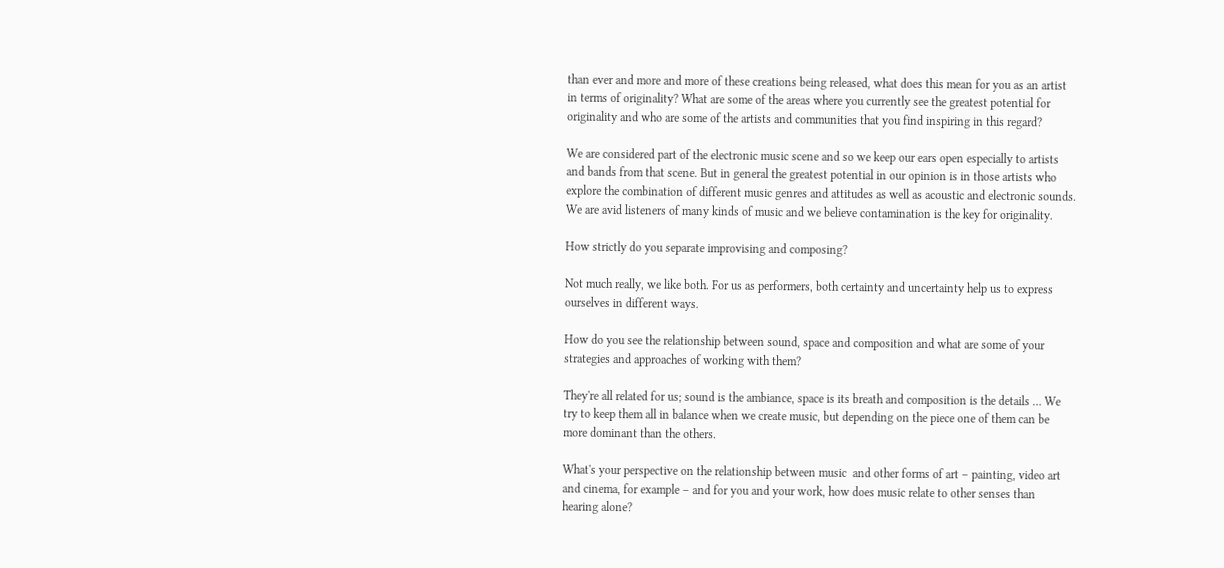than ever and more and more of these creations being released, what does this mean for you as an artist in terms of originality? What are some of the areas where you currently see the greatest potential for originality and who are some of the artists and communities that you find inspiring in this regard?

We are considered part of the electronic music scene and so we keep our ears open especially to artists and bands from that scene. But in general the greatest potential in our opinion is in those artists who explore the combination of different music genres and attitudes as well as acoustic and electronic sounds. We are avid listeners of many kinds of music and we believe contamination is the key for originality.

How strictly do you separate improvising and composing?

Not much really, we like both. For us as performers, both certainty and uncertainty help us to express ourselves in different ways.

How do you see the relationship between sound, space and composition and what are some of your strategies and approaches of working with them?

They're all related for us; sound is the ambiance, space is its breath and composition is the details … We try to keep them all in balance when we create music, but depending on the piece one of them can be more dominant than the others.

What's your perspective on the relationship between music  and other forms of art – painting, video art and cinema, for example – and for you and your work, how does music relate to other senses than hearing alone?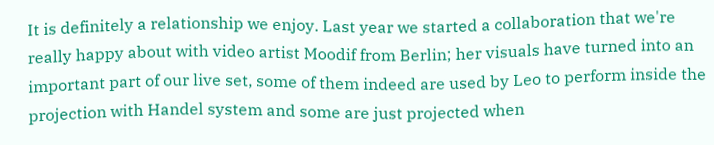It is definitely a relationship we enjoy. Last year we started a collaboration that we're really happy about with video artist Moodif from Berlin; her visuals have turned into an important part of our live set, some of them indeed are used by Leo to perform inside the projection with Handel system and some are just projected when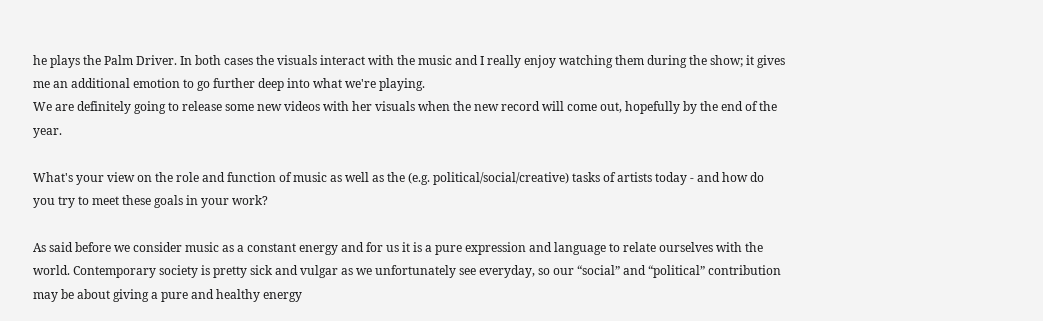he plays the Palm Driver. In both cases the visuals interact with the music and I really enjoy watching them during the show; it gives me an additional emotion to go further deep into what we're playing.
We are definitely going to release some new videos with her visuals when the new record will come out, hopefully by the end of the year.

What's your view on the role and function of music as well as the (e.g. political/social/creative) tasks of artists today - and how do you try to meet these goals in your work?

As said before we consider music as a constant energy and for us it is a pure expression and language to relate ourselves with the world. Contemporary society is pretty sick and vulgar as we unfortunately see everyday, so our “social” and “political” contribution may be about giving a pure and healthy energy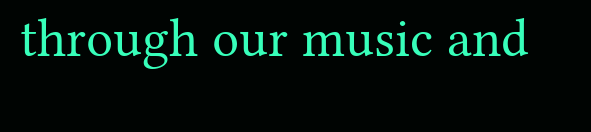through our music and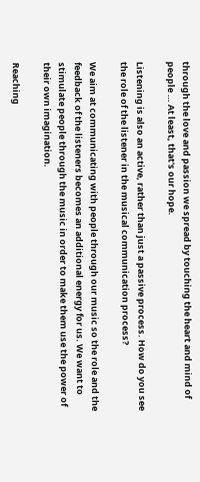through the love and passion we spread by touching the heart and mind of people … At least, that's our hope.

Listening is also an active, rather than just a passive process. How do you see the role of the listener in the musical communication process?

We aim at communicating with people through our music so the role and the feedback of the listeners becomes an additional energy for us. We want to stimulate people through the music in order to make them use the power of their own imagination.

Reaching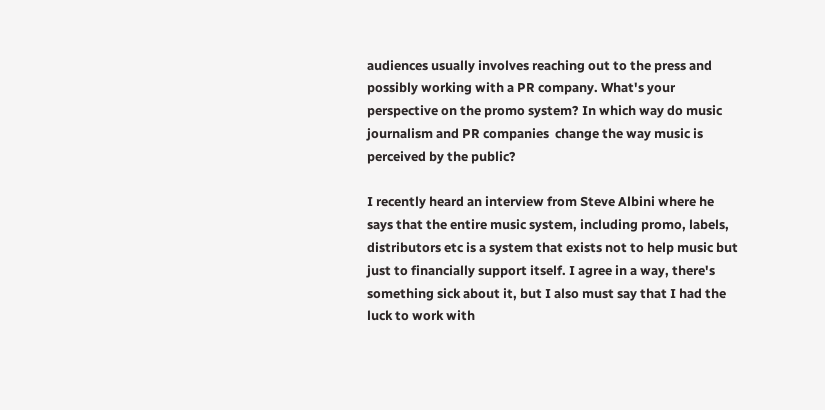audiences usually involves reaching out to the press and possibly working with a PR company. What's your perspective on the promo system? In which way do music journalism and PR companies  change the way music is perceived by the public?

I recently heard an interview from Steve Albini where he says that the entire music system, including promo, labels, distributors etc is a system that exists not to help music but just to financially support itself. I agree in a way, there's something sick about it, but I also must say that I had the luck to work with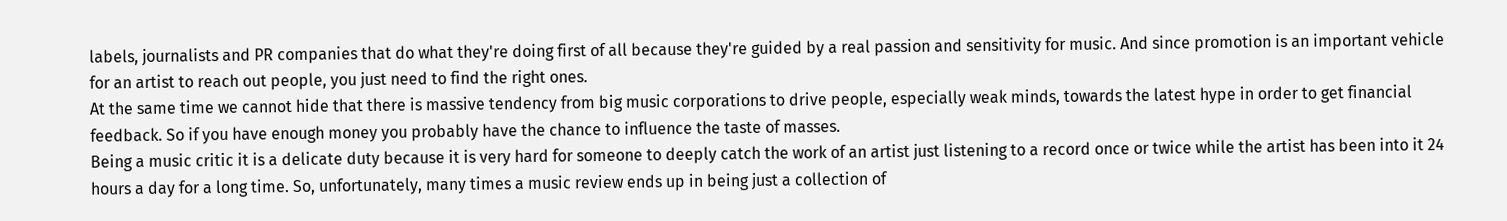labels, journalists and PR companies that do what they're doing first of all because they're guided by a real passion and sensitivity for music. And since promotion is an important vehicle for an artist to reach out people, you just need to find the right ones.
At the same time we cannot hide that there is massive tendency from big music corporations to drive people, especially weak minds, towards the latest hype in order to get financial feedback. So if you have enough money you probably have the chance to influence the taste of masses.
Being a music critic it is a delicate duty because it is very hard for someone to deeply catch the work of an artist just listening to a record once or twice while the artist has been into it 24 hours a day for a long time. So, unfortunately, many times a music review ends up in being just a collection of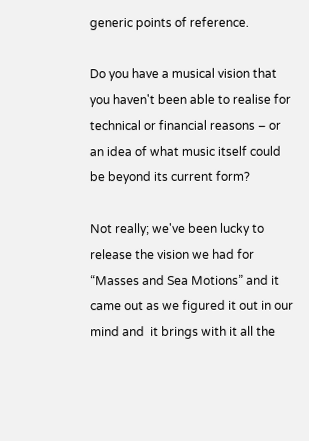generic points of reference.

Do you have a musical vision that you haven't been able to realise for technical or financial reasons – or an idea of what music itself could be beyond its current form?

Not really; we've been lucky to release the vision we had for “Masses and Sea Motions” and it came out as we figured it out in our mind and  it brings with it all the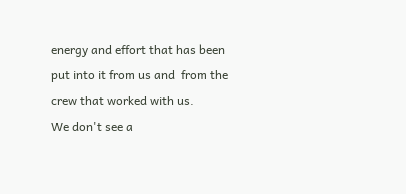energy and effort that has been put into it from us and  from the crew that worked with us.
We don't see a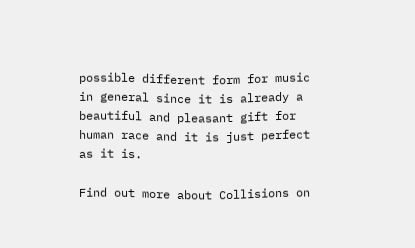possible different form for music in general since it is already a beautiful and pleasant gift for human race and it is just perfect as it is.

Find out more about Collisions on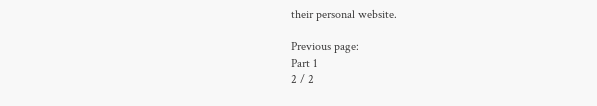their personal website.

Previous page:
Part 1
2 / 2